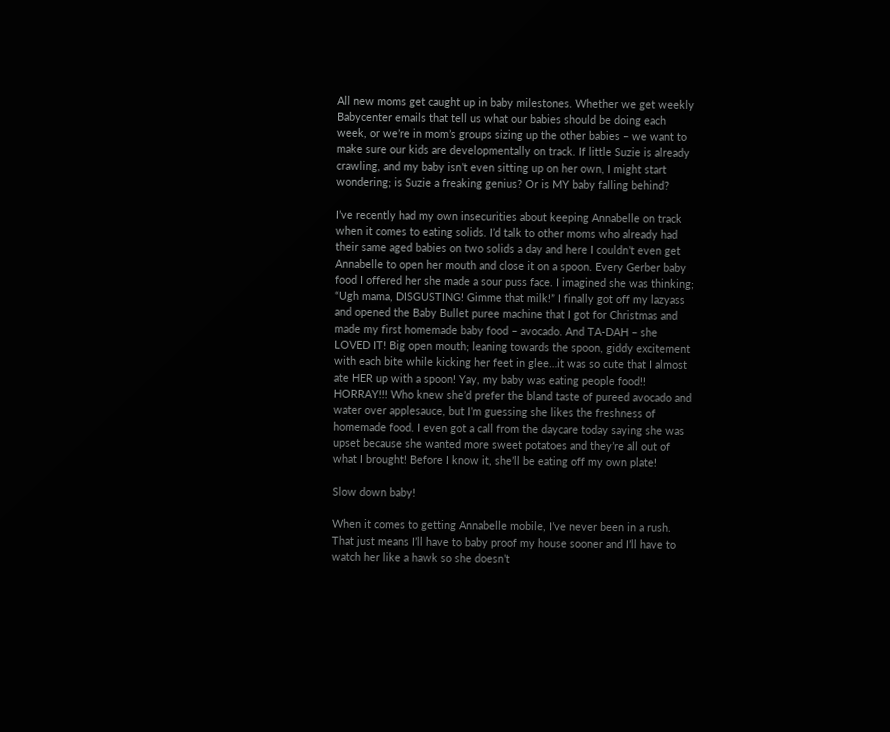All new moms get caught up in baby milestones. Whether we get weekly Babycenter emails that tell us what our babies should be doing each week, or we’re in mom’s groups sizing up the other babies – we want to make sure our kids are developmentally on track. If little Suzie is already crawling, and my baby isn’t even sitting up on her own, I might start wondering; is Suzie a freaking genius? Or is MY baby falling behind?

I’ve recently had my own insecurities about keeping Annabelle on track when it comes to eating solids. I’d talk to other moms who already had their same aged babies on two solids a day and here I couldn’t even get Annabelle to open her mouth and close it on a spoon. Every Gerber baby food I offered her she made a sour puss face. I imagined she was thinking; “Ugh mama, DISGUSTING! Gimme that milk!” I finally got off my lazyass and opened the Baby Bullet puree machine that I got for Christmas and made my first homemade baby food – avocado. And TA-DAH – she LOVED IT! Big open mouth; leaning towards the spoon, giddy excitement with each bite while kicking her feet in glee…it was so cute that I almost ate HER up with a spoon! Yay, my baby was eating people food!! HORRAY!!! Who knew she’d prefer the bland taste of pureed avocado and water over applesauce, but I’m guessing she likes the freshness of homemade food. I even got a call from the daycare today saying she was upset because she wanted more sweet potatoes and they’re all out of what I brought! Before I know it, she’ll be eating off my own plate!

Slow down baby!

When it comes to getting Annabelle mobile, I’ve never been in a rush. That just means I’ll have to baby proof my house sooner and I’ll have to watch her like a hawk so she doesn’t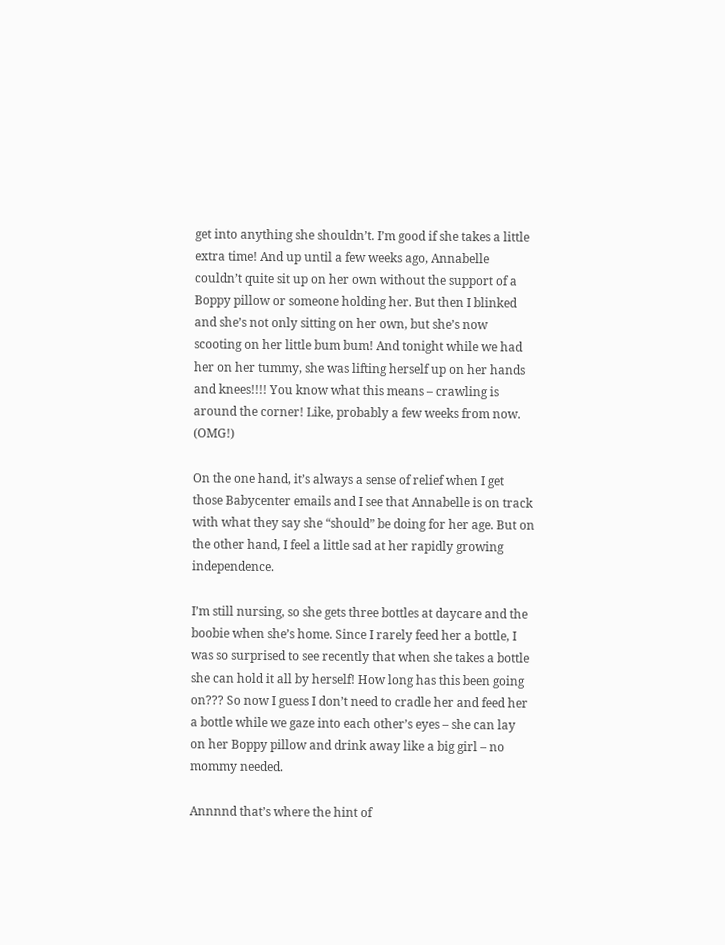get into anything she shouldn’t. I’m good if she takes a little extra time! And up until a few weeks ago, Annabelle couldn’t quite sit up on her own without the support of a Boppy pillow or someone holding her. But then I blinked and she’s not only sitting on her own, but she’s now scooting on her little bum bum! And tonight while we had her on her tummy, she was lifting herself up on her hands and knees!!!! You know what this means – crawling is around the corner! Like, probably a few weeks from now. (OMG!)

On the one hand, it’s always a sense of relief when I get those Babycenter emails and I see that Annabelle is on track with what they say she “should” be doing for her age. But on the other hand, I feel a little sad at her rapidly growing independence.

I’m still nursing, so she gets three bottles at daycare and the boobie when she’s home. Since I rarely feed her a bottle, I was so surprised to see recently that when she takes a bottle she can hold it all by herself! How long has this been going on??? So now I guess I don’t need to cradle her and feed her a bottle while we gaze into each other’s eyes – she can lay on her Boppy pillow and drink away like a big girl – no mommy needed.

Annnnd that’s where the hint of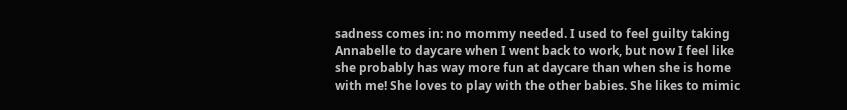sadness comes in: no mommy needed. I used to feel guilty taking Annabelle to daycare when I went back to work, but now I feel like she probably has way more fun at daycare than when she is home with me! She loves to play with the other babies. She likes to mimic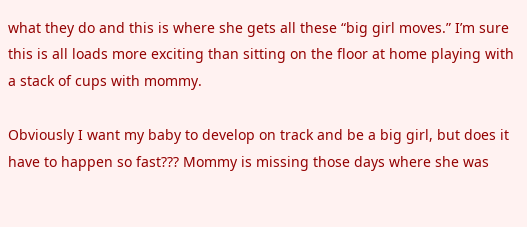what they do and this is where she gets all these “big girl moves.” I’m sure this is all loads more exciting than sitting on the floor at home playing with a stack of cups with mommy.

Obviously I want my baby to develop on track and be a big girl, but does it have to happen so fast??? Mommy is missing those days where she was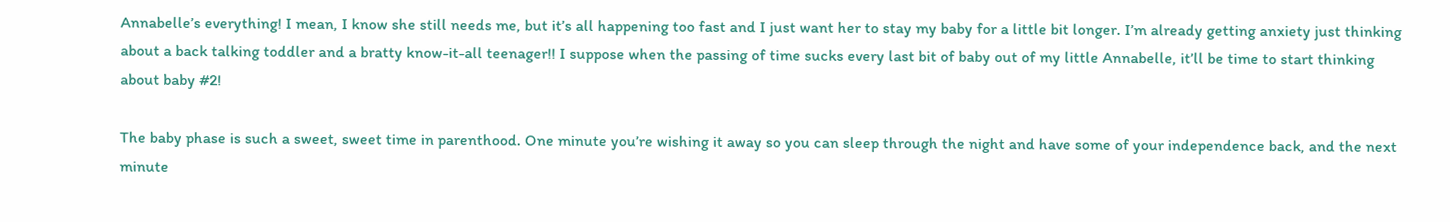Annabelle’s everything! I mean, I know she still needs me, but it’s all happening too fast and I just want her to stay my baby for a little bit longer. I’m already getting anxiety just thinking about a back talking toddler and a bratty know-it-all teenager!! I suppose when the passing of time sucks every last bit of baby out of my little Annabelle, it’ll be time to start thinking about baby #2!

The baby phase is such a sweet, sweet time in parenthood. One minute you’re wishing it away so you can sleep through the night and have some of your independence back, and the next minute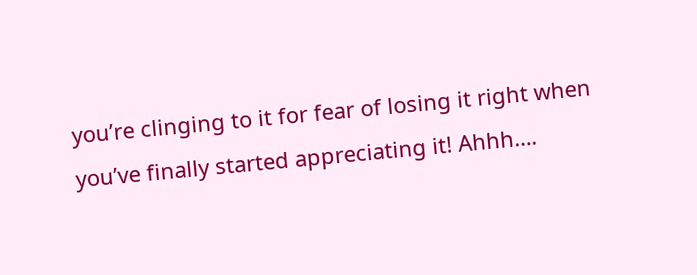you’re clinging to it for fear of losing it right when you’ve finally started appreciating it! Ahhh….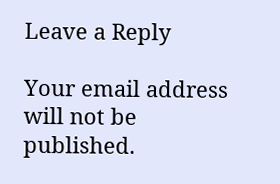Leave a Reply

Your email address will not be published.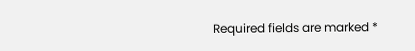Required fields are marked *